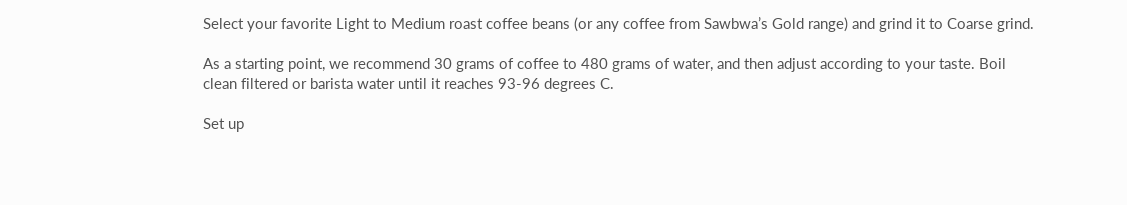Select your favorite Light to Medium roast coffee beans (or any coffee from Sawbwa’s Gold range) and grind it to Coarse grind.

As a starting point, we recommend 30 grams of coffee to 480 grams of water, and then adjust according to your taste. Boil clean filtered or barista water until it reaches 93-96 degrees C.

Set up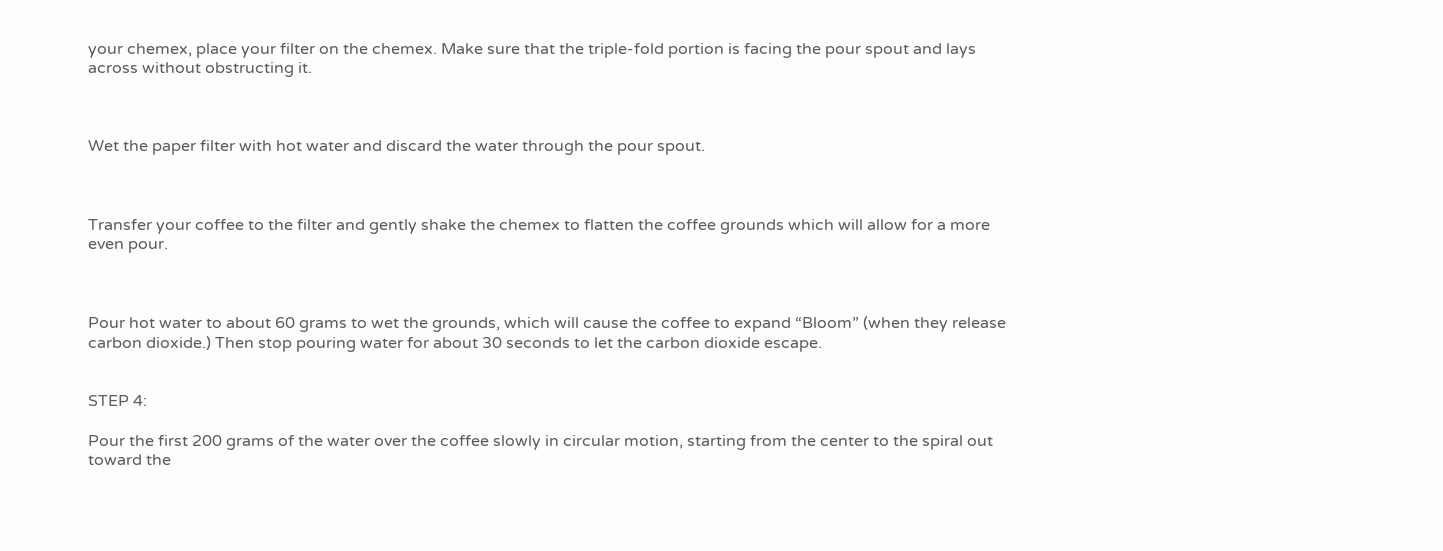your chemex, place your filter on the chemex. Make sure that the triple-fold portion is facing the pour spout and lays across without obstructing it.



Wet the paper filter with hot water and discard the water through the pour spout.



Transfer your coffee to the filter and gently shake the chemex to flatten the coffee grounds which will allow for a more even pour.



Pour hot water to about 60 grams to wet the grounds, which will cause the coffee to expand “Bloom” (when they release carbon dioxide.) Then stop pouring water for about 30 seconds to let the carbon dioxide escape.


STEP 4:

Pour the first 200 grams of the water over the coffee slowly in circular motion, starting from the center to the spiral out toward the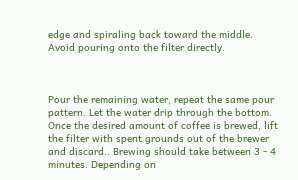edge and spiraling back toward the middle. Avoid pouring onto the filter directly.



Pour the remaining water, repeat the same pour pattern. Let the water drip through the bottom. Once the desired amount of coffee is brewed, lift the filter with spent grounds out of the brewer and discard.. Brewing should take between 3 - 4 minutes. Depending on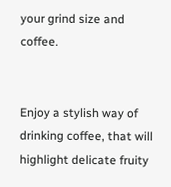your grind size and coffee.


Enjoy a stylish way of drinking coffee, that will highlight delicate fruity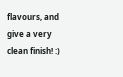flavours, and give a very clean finish! :)